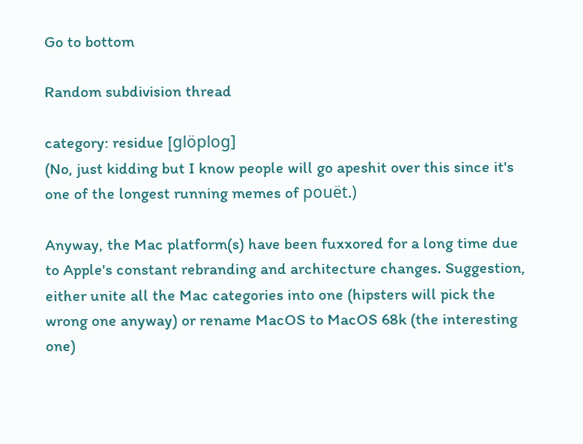Go to bottom

Random subdivision thread

category: residue [glöplog]
(No, just kidding but I know people will go apeshit over this since it's one of the longest running memes of pouët.)

Anyway, the Mac platform(s) have been fuxxored for a long time due to Apple's constant rebranding and architecture changes. Suggestion, either unite all the Mac categories into one (hipsters will pick the wrong one anyway) or rename MacOS to MacOS 68k (the interesting one)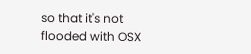so that it's not flooded with OSX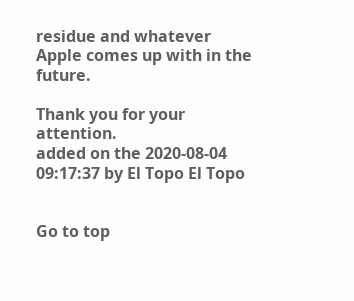residue and whatever Apple comes up with in the future.

Thank you for your attention.
added on the 2020-08-04 09:17:37 by El Topo El Topo


Go to top